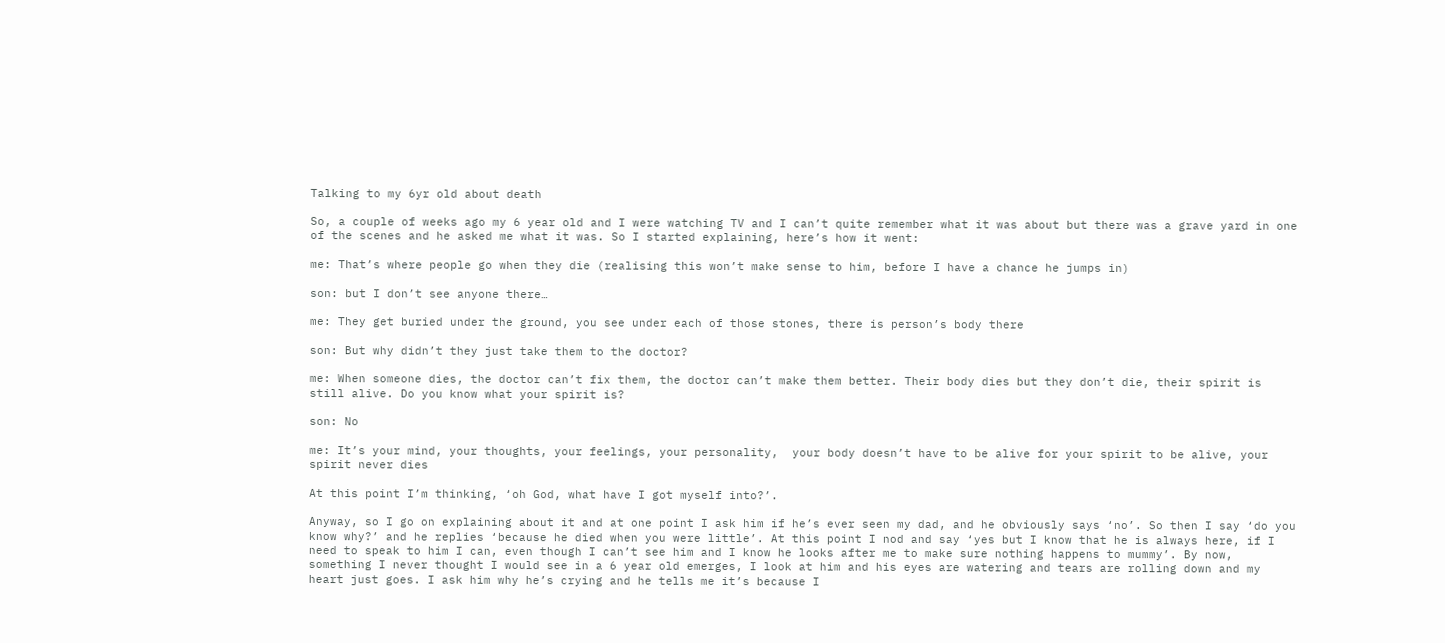Talking to my 6yr old about death

So, a couple of weeks ago my 6 year old and I were watching TV and I can’t quite remember what it was about but there was a grave yard in one of the scenes and he asked me what it was. So I started explaining, here’s how it went:

me: That’s where people go when they die (realising this won’t make sense to him, before I have a chance he jumps in)

son: but I don’t see anyone there…

me: They get buried under the ground, you see under each of those stones, there is person’s body there

son: But why didn’t they just take them to the doctor?

me: When someone dies, the doctor can’t fix them, the doctor can’t make them better. Their body dies but they don’t die, their spirit is still alive. Do you know what your spirit is?

son: No

me: It’s your mind, your thoughts, your feelings, your personality,  your body doesn’t have to be alive for your spirit to be alive, your spirit never dies

At this point I’m thinking, ‘oh God, what have I got myself into?’.

Anyway, so I go on explaining about it and at one point I ask him if he’s ever seen my dad, and he obviously says ‘no’. So then I say ‘do you know why?’ and he replies ‘because he died when you were little’. At this point I nod and say ‘yes but I know that he is always here, if I need to speak to him I can, even though I can’t see him and I know he looks after me to make sure nothing happens to mummy’. By now, something I never thought I would see in a 6 year old emerges, I look at him and his eyes are watering and tears are rolling down and my heart just goes. I ask him why he’s crying and he tells me it’s because I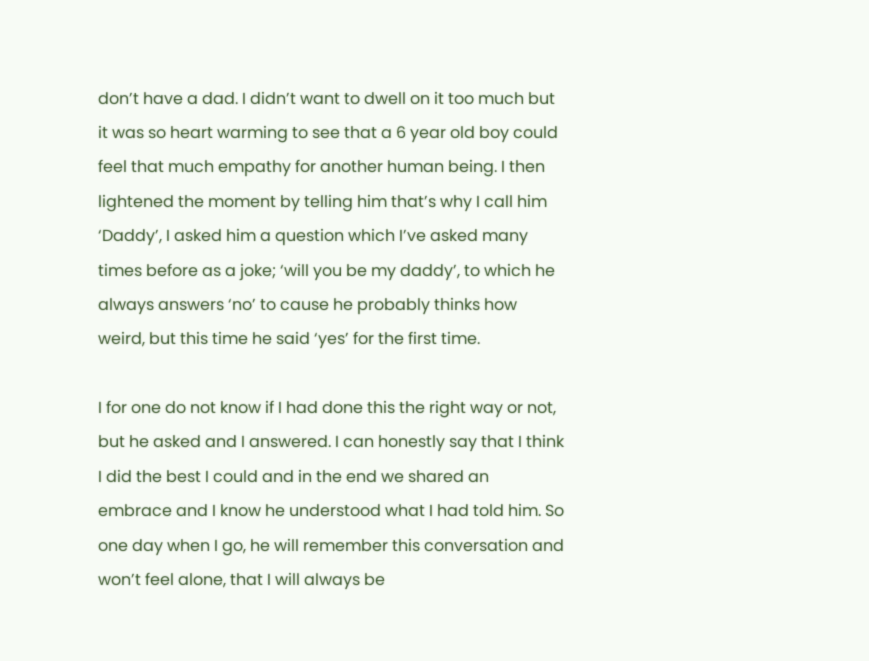don’t have a dad. I didn’t want to dwell on it too much but it was so heart warming to see that a 6 year old boy could feel that much empathy for another human being. I then lightened the moment by telling him that’s why I call him ‘Daddy’, I asked him a question which I’ve asked many times before as a joke; ‘will you be my daddy’, to which he always answers ‘no’ to cause he probably thinks how weird, but this time he said ‘yes’ for the first time.

I for one do not know if I had done this the right way or not, but he asked and I answered. I can honestly say that I think I did the best I could and in the end we shared an embrace and I know he understood what I had told him. So one day when I go, he will remember this conversation and won’t feel alone, that I will always be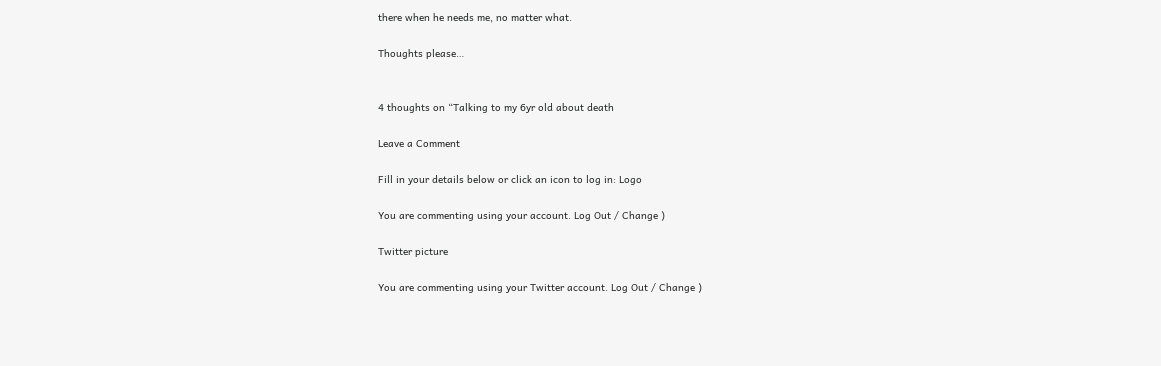there when he needs me, no matter what.

Thoughts please…


4 thoughts on “Talking to my 6yr old about death

Leave a Comment

Fill in your details below or click an icon to log in: Logo

You are commenting using your account. Log Out / Change )

Twitter picture

You are commenting using your Twitter account. Log Out / Change )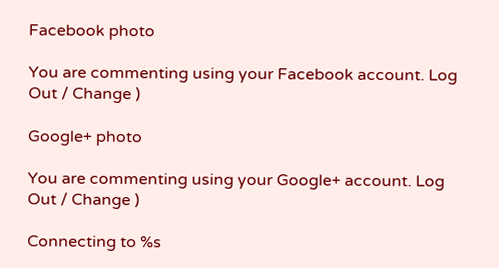Facebook photo

You are commenting using your Facebook account. Log Out / Change )

Google+ photo

You are commenting using your Google+ account. Log Out / Change )

Connecting to %s